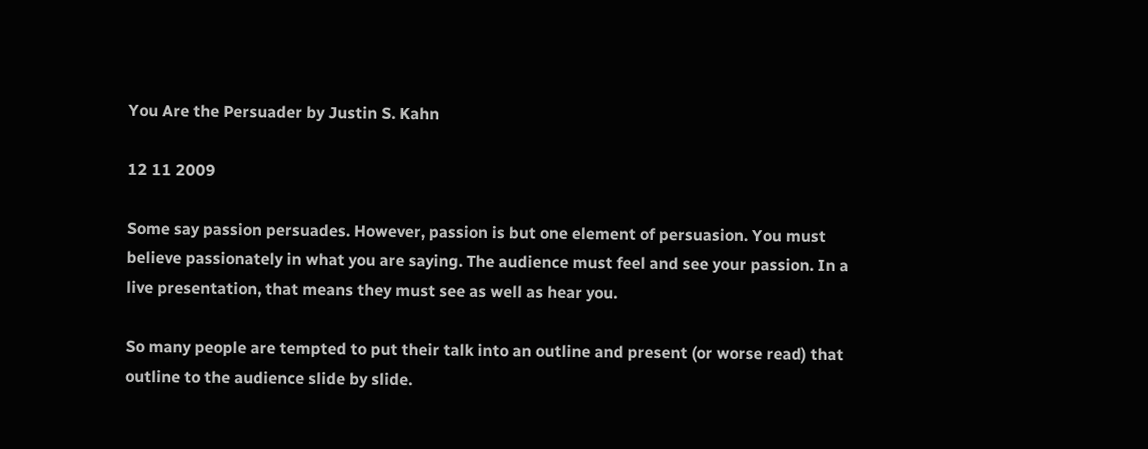You Are the Persuader by Justin S. Kahn

12 11 2009

Some say passion persuades. However, passion is but one element of persuasion. You must believe passionately in what you are saying. The audience must feel and see your passion. In a live presentation, that means they must see as well as hear you.

So many people are tempted to put their talk into an outline and present (or worse read) that outline to the audience slide by slide.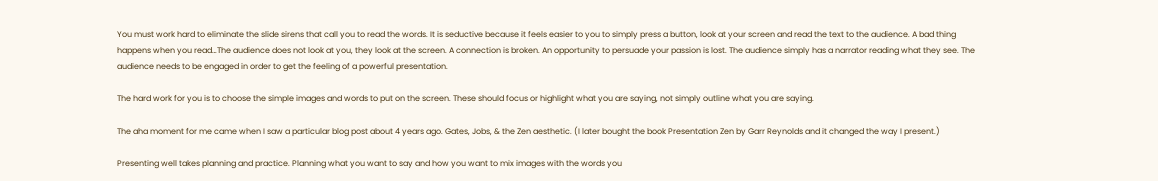You must work hard to eliminate the slide sirens that call you to read the words. It is seductive because it feels easier to you to simply press a button, look at your screen and read the text to the audience. A bad thing happens when you read…The audience does not look at you, they look at the screen. A connection is broken. An opportunity to persuade your passion is lost. The audience simply has a narrator reading what they see. The audience needs to be engaged in order to get the feeling of a powerful presentation.

The hard work for you is to choose the simple images and words to put on the screen. These should focus or highlight what you are saying, not simply outline what you are saying.

The aha moment for me came when I saw a particular blog post about 4 years ago. Gates, Jobs, & the Zen aesthetic. (I later bought the book Presentation Zen by Garr Reynolds and it changed the way I present.)

Presenting well takes planning and practice. Planning what you want to say and how you want to mix images with the words you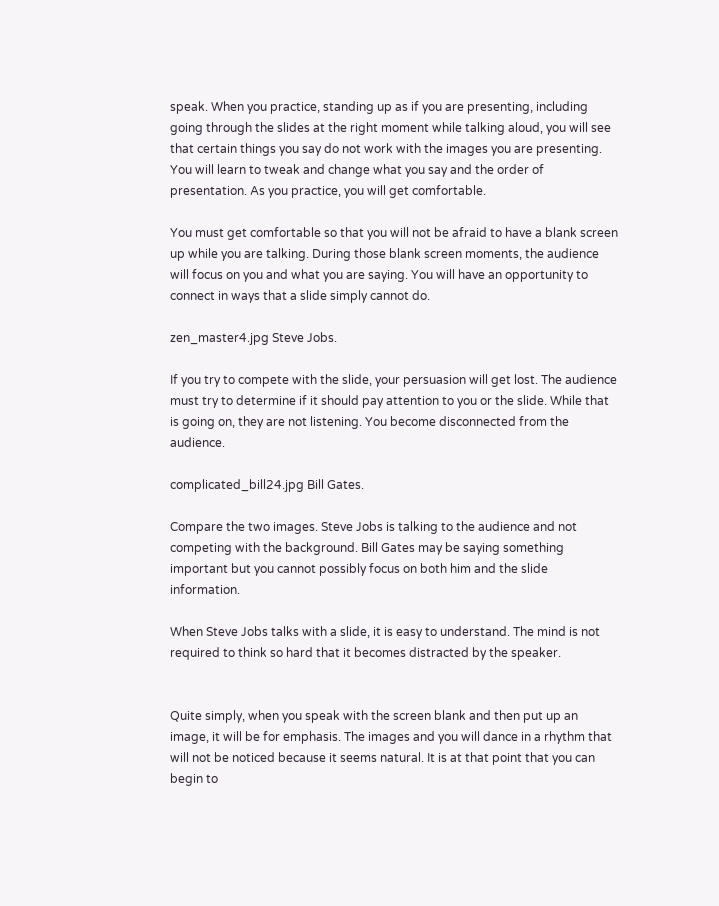speak. When you practice, standing up as if you are presenting, including going through the slides at the right moment while talking aloud, you will see that certain things you say do not work with the images you are presenting. You will learn to tweak and change what you say and the order of presentation. As you practice, you will get comfortable.

You must get comfortable so that you will not be afraid to have a blank screen up while you are talking. During those blank screen moments, the audience will focus on you and what you are saying. You will have an opportunity to connect in ways that a slide simply cannot do.

zen_master4.jpg Steve Jobs.

If you try to compete with the slide, your persuasion will get lost. The audience must try to determine if it should pay attention to you or the slide. While that is going on, they are not listening. You become disconnected from the audience.

complicated_bill24.jpg Bill Gates.

Compare the two images. Steve Jobs is talking to the audience and not competing with the background. Bill Gates may be saying something important but you cannot possibly focus on both him and the slide information.

When Steve Jobs talks with a slide, it is easy to understand. The mind is not required to think so hard that it becomes distracted by the speaker.


Quite simply, when you speak with the screen blank and then put up an image, it will be for emphasis. The images and you will dance in a rhythm that will not be noticed because it seems natural. It is at that point that you can begin to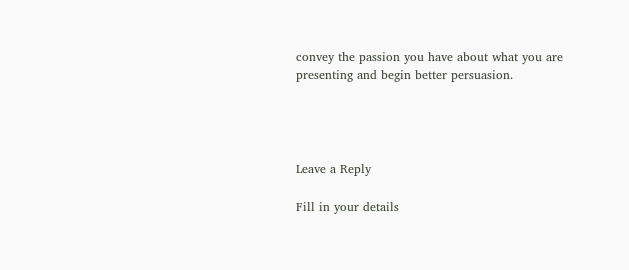convey the passion you have about what you are presenting and begin better persuasion.




Leave a Reply

Fill in your details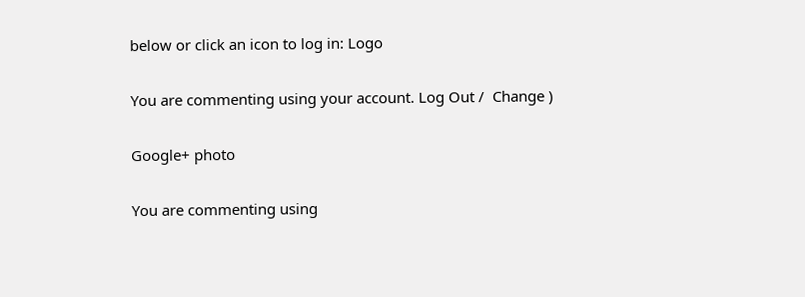below or click an icon to log in: Logo

You are commenting using your account. Log Out /  Change )

Google+ photo

You are commenting using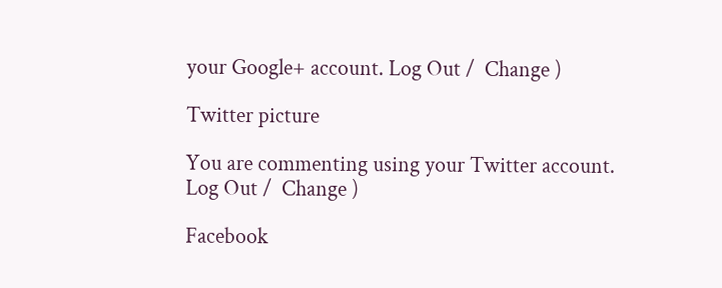your Google+ account. Log Out /  Change )

Twitter picture

You are commenting using your Twitter account. Log Out /  Change )

Facebook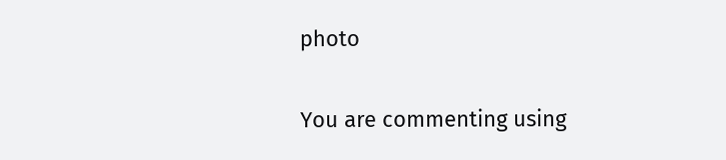photo

You are commenting using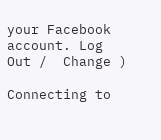your Facebook account. Log Out /  Change )

Connecting to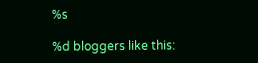%s

%d bloggers like this: